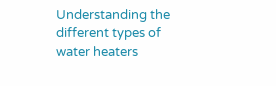Understanding the different types of water heaters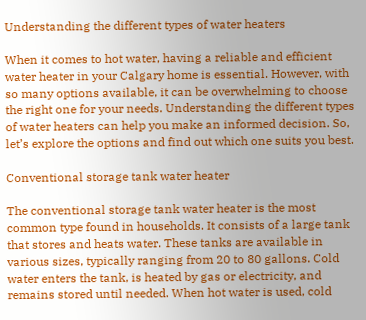Understanding the different types of water heaters

When it comes to hot water, having a reliable and efficient water heater in your Calgary home is essential. However, with so many options available, it can be overwhelming to choose the right one for your needs. Understanding the different types of water heaters can help you make an informed decision. So, let’s explore the options and find out which one suits you best.

Conventional storage tank water heater

The conventional storage tank water heater is the most common type found in households. It consists of a large tank that stores and heats water. These tanks are available in various sizes, typically ranging from 20 to 80 gallons. Cold water enters the tank, is heated by gas or electricity, and remains stored until needed. When hot water is used, cold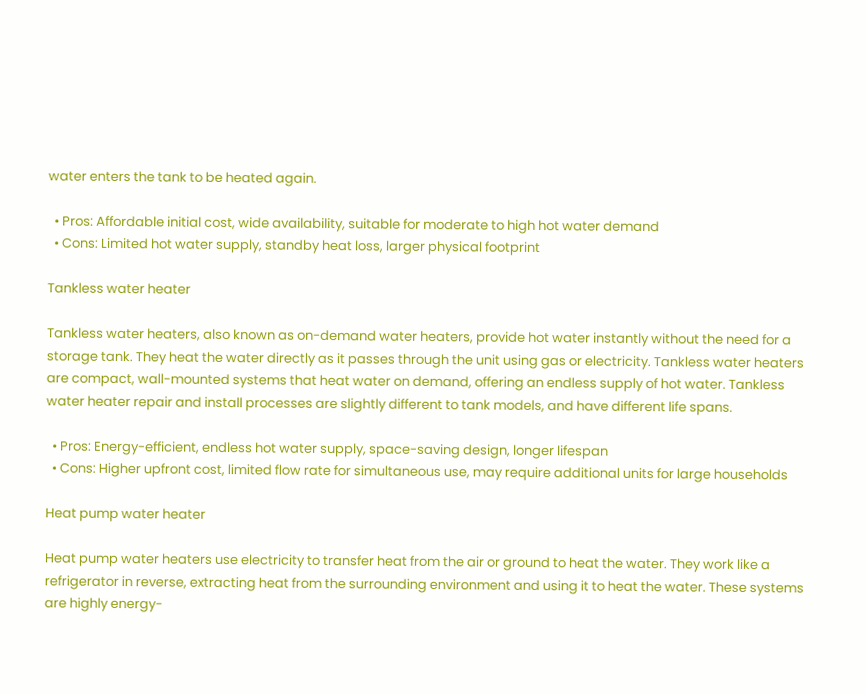water enters the tank to be heated again.

  • Pros: Affordable initial cost, wide availability, suitable for moderate to high hot water demand
  • Cons: Limited hot water supply, standby heat loss, larger physical footprint

Tankless water heater

Tankless water heaters, also known as on-demand water heaters, provide hot water instantly without the need for a storage tank. They heat the water directly as it passes through the unit using gas or electricity. Tankless water heaters are compact, wall-mounted systems that heat water on demand, offering an endless supply of hot water. Tankless water heater repair and install processes are slightly different to tank models, and have different life spans.

  • Pros: Energy-efficient, endless hot water supply, space-saving design, longer lifespan
  • Cons: Higher upfront cost, limited flow rate for simultaneous use, may require additional units for large households

Heat pump water heater

Heat pump water heaters use electricity to transfer heat from the air or ground to heat the water. They work like a refrigerator in reverse, extracting heat from the surrounding environment and using it to heat the water. These systems are highly energy-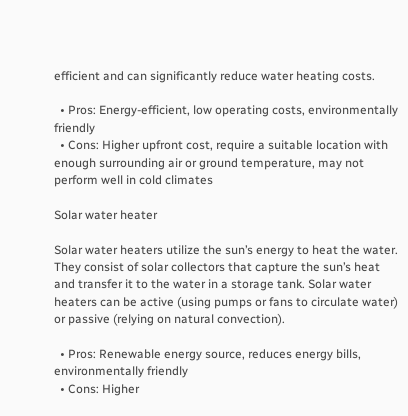efficient and can significantly reduce water heating costs.

  • Pros: Energy-efficient, low operating costs, environmentally friendly
  • Cons: Higher upfront cost, require a suitable location with enough surrounding air or ground temperature, may not perform well in cold climates

Solar water heater

Solar water heaters utilize the sun’s energy to heat the water. They consist of solar collectors that capture the sun’s heat and transfer it to the water in a storage tank. Solar water heaters can be active (using pumps or fans to circulate water) or passive (relying on natural convection).

  • Pros: Renewable energy source, reduces energy bills, environmentally friendly
  • Cons: Higher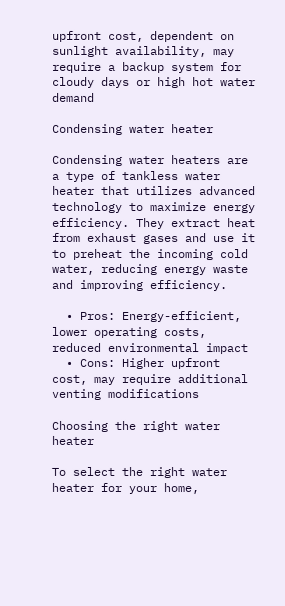upfront cost, dependent on sunlight availability, may require a backup system for cloudy days or high hot water demand

Condensing water heater

Condensing water heaters are a type of tankless water heater that utilizes advanced technology to maximize energy efficiency. They extract heat from exhaust gases and use it to preheat the incoming cold water, reducing energy waste and improving efficiency.

  • Pros: Energy-efficient, lower operating costs, reduced environmental impact
  • Cons: Higher upfront cost, may require additional venting modifications

Choosing the right water heater

To select the right water heater for your home,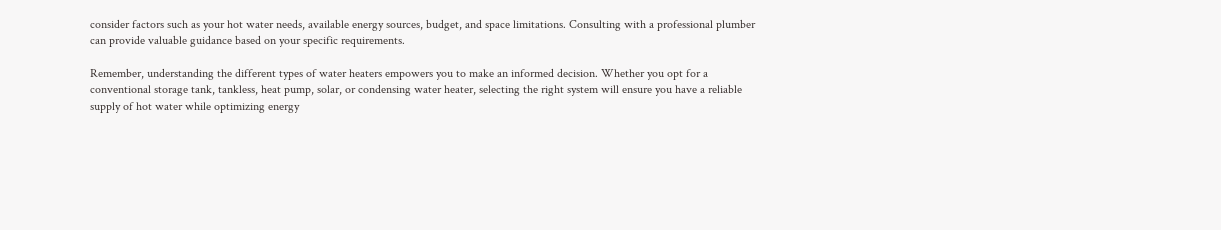consider factors such as your hot water needs, available energy sources, budget, and space limitations. Consulting with a professional plumber can provide valuable guidance based on your specific requirements.

Remember, understanding the different types of water heaters empowers you to make an informed decision. Whether you opt for a conventional storage tank, tankless, heat pump, solar, or condensing water heater, selecting the right system will ensure you have a reliable supply of hot water while optimizing energy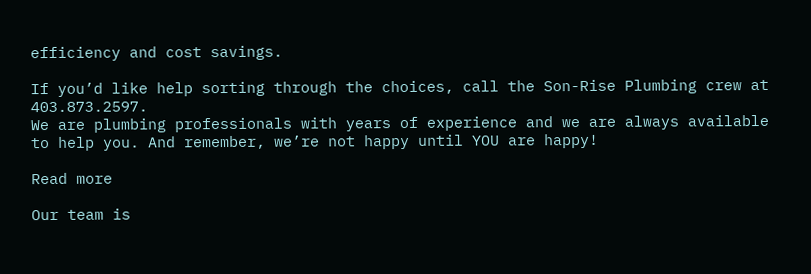efficiency and cost savings.

If you’d like help sorting through the choices, call the Son-Rise Plumbing crew at 403.873.2597.
We are plumbing professionals with years of experience and we are always available to help you. And remember, we’re not happy until YOU are happy!

Read more

Our team is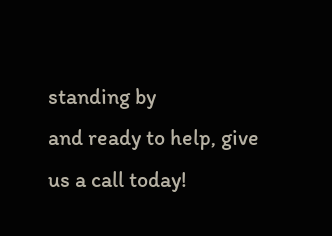standing by
and ready to help, give us a call today!